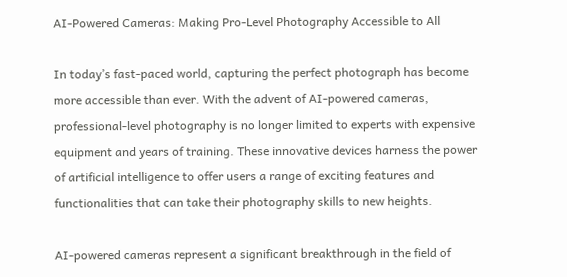AI-Powered Cameras: Making Pro-Level Photography Accessible to All

In today’s fast-paced world, capturing the perfect photograph has become more accessible than ever. With the advent of AI-powered cameras, professional-level photography is no longer limited to experts with expensive equipment and years of training. These innovative devices harness the power of artificial intelligence to offer users a range of exciting features and functionalities that can take their photography skills to new heights.

AI-powered cameras represent a significant breakthrough in the field of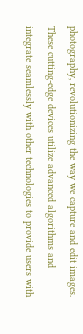photography, revolutionizing the way we capture and edit images. These cutting-edge devices utilize advanced algorithms and integrate seamlessly with other technologies to provide users with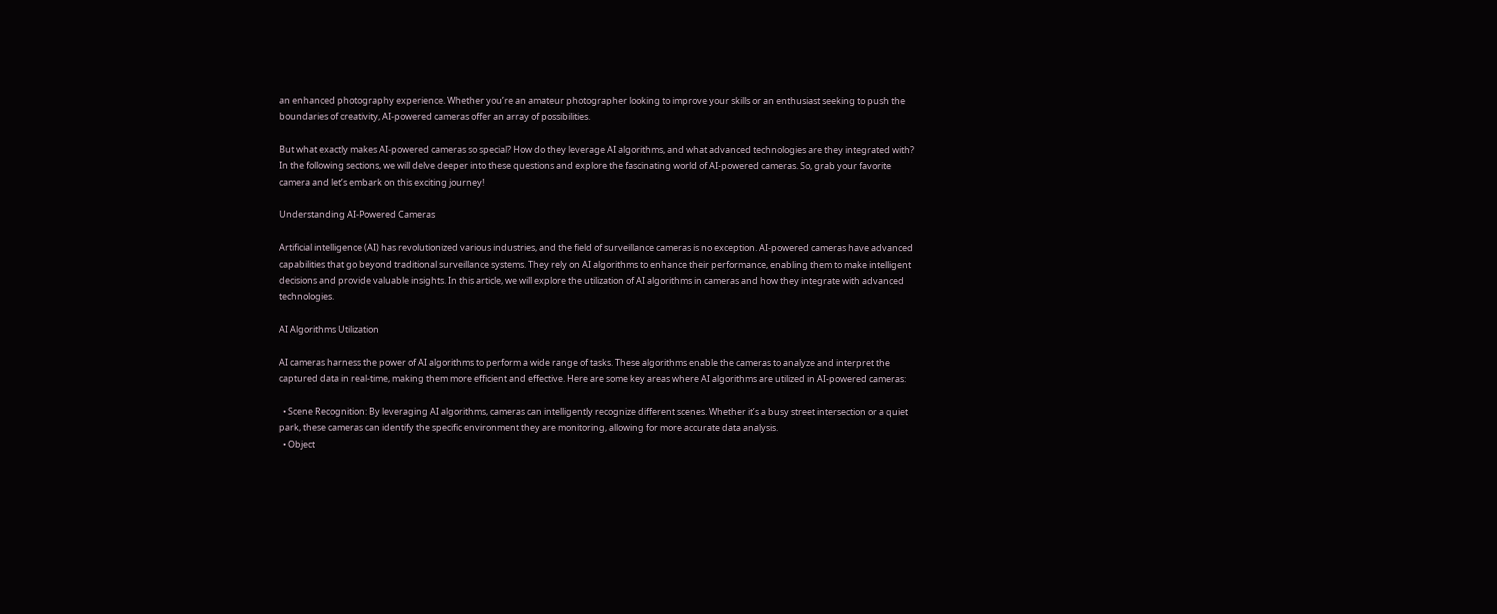an enhanced photography experience. Whether you’re an amateur photographer looking to improve your skills or an enthusiast seeking to push the boundaries of creativity, AI-powered cameras offer an array of possibilities.

But what exactly makes AI-powered cameras so special? How do they leverage AI algorithms, and what advanced technologies are they integrated with? In the following sections, we will delve deeper into these questions and explore the fascinating world of AI-powered cameras. So, grab your favorite camera and let’s embark on this exciting journey!

Understanding AI-Powered Cameras

Artificial intelligence (AI) has revolutionized various industries, and the field of surveillance cameras is no exception. AI-powered cameras have advanced capabilities that go beyond traditional surveillance systems. They rely on AI algorithms to enhance their performance, enabling them to make intelligent decisions and provide valuable insights. In this article, we will explore the utilization of AI algorithms in cameras and how they integrate with advanced technologies.

AI Algorithms Utilization

AI cameras harness the power of AI algorithms to perform a wide range of tasks. These algorithms enable the cameras to analyze and interpret the captured data in real-time, making them more efficient and effective. Here are some key areas where AI algorithms are utilized in AI-powered cameras:

  • Scene Recognition: By leveraging AI algorithms, cameras can intelligently recognize different scenes. Whether it’s a busy street intersection or a quiet park, these cameras can identify the specific environment they are monitoring, allowing for more accurate data analysis.
  • Object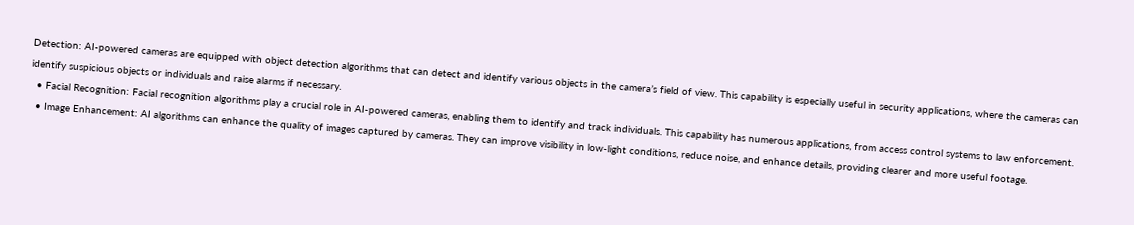Detection: AI-powered cameras are equipped with object detection algorithms that can detect and identify various objects in the camera’s field of view. This capability is especially useful in security applications, where the cameras can identify suspicious objects or individuals and raise alarms if necessary.
  • Facial Recognition: Facial recognition algorithms play a crucial role in AI-powered cameras, enabling them to identify and track individuals. This capability has numerous applications, from access control systems to law enforcement.
  • Image Enhancement: AI algorithms can enhance the quality of images captured by cameras. They can improve visibility in low-light conditions, reduce noise, and enhance details, providing clearer and more useful footage.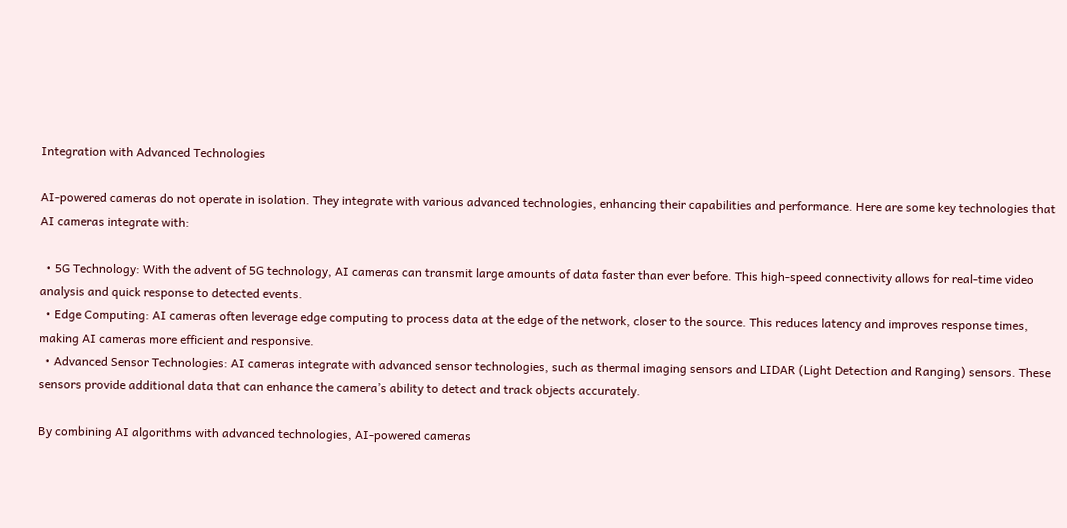Integration with Advanced Technologies

AI-powered cameras do not operate in isolation. They integrate with various advanced technologies, enhancing their capabilities and performance. Here are some key technologies that AI cameras integrate with:

  • 5G Technology: With the advent of 5G technology, AI cameras can transmit large amounts of data faster than ever before. This high-speed connectivity allows for real-time video analysis and quick response to detected events.
  • Edge Computing: AI cameras often leverage edge computing to process data at the edge of the network, closer to the source. This reduces latency and improves response times, making AI cameras more efficient and responsive.
  • Advanced Sensor Technologies: AI cameras integrate with advanced sensor technologies, such as thermal imaging sensors and LIDAR (Light Detection and Ranging) sensors. These sensors provide additional data that can enhance the camera’s ability to detect and track objects accurately.

By combining AI algorithms with advanced technologies, AI-powered cameras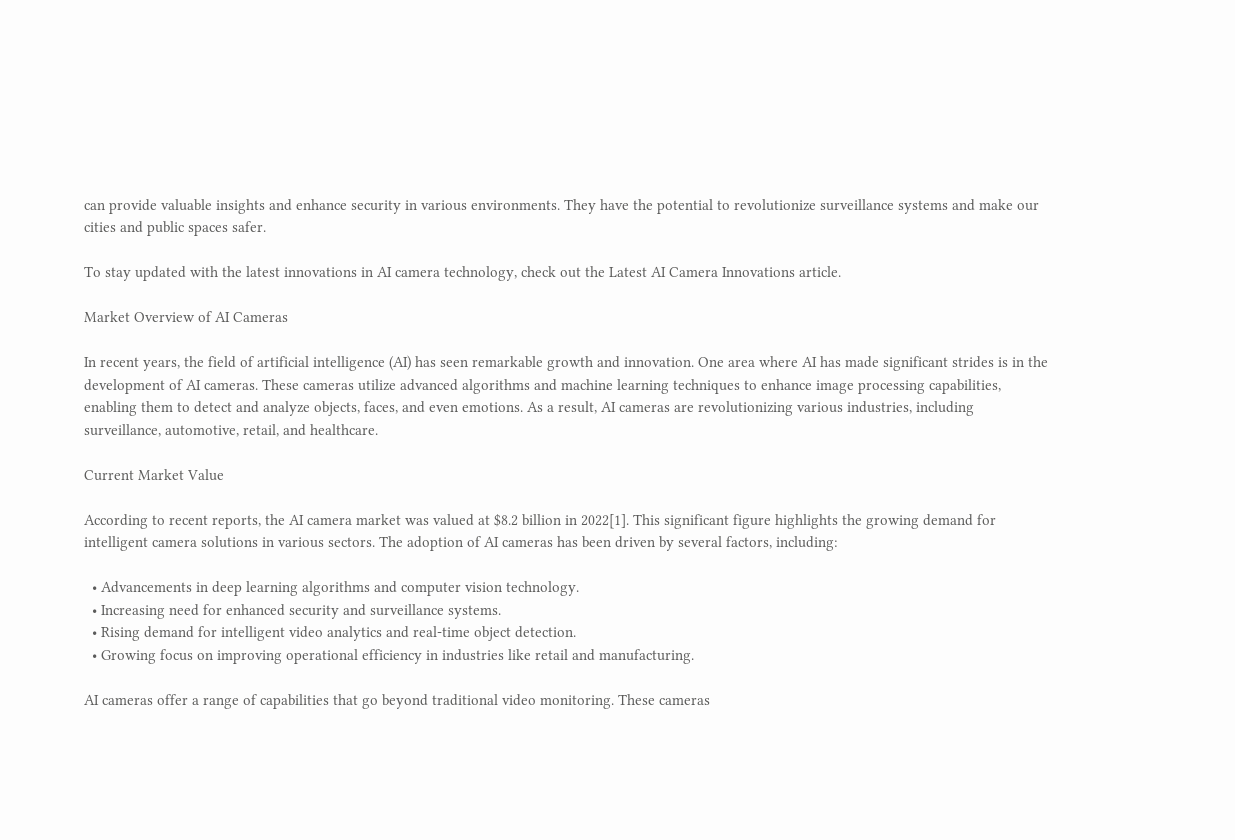can provide valuable insights and enhance security in various environments. They have the potential to revolutionize surveillance systems and make our cities and public spaces safer.

To stay updated with the latest innovations in AI camera technology, check out the Latest AI Camera Innovations article.

Market Overview of AI Cameras

In recent years, the field of artificial intelligence (AI) has seen remarkable growth and innovation. One area where AI has made significant strides is in the development of AI cameras. These cameras utilize advanced algorithms and machine learning techniques to enhance image processing capabilities, enabling them to detect and analyze objects, faces, and even emotions. As a result, AI cameras are revolutionizing various industries, including surveillance, automotive, retail, and healthcare.

Current Market Value

According to recent reports, the AI camera market was valued at $8.2 billion in 2022[1]. This significant figure highlights the growing demand for intelligent camera solutions in various sectors. The adoption of AI cameras has been driven by several factors, including:

  • Advancements in deep learning algorithms and computer vision technology.
  • Increasing need for enhanced security and surveillance systems.
  • Rising demand for intelligent video analytics and real-time object detection.
  • Growing focus on improving operational efficiency in industries like retail and manufacturing.

AI cameras offer a range of capabilities that go beyond traditional video monitoring. These cameras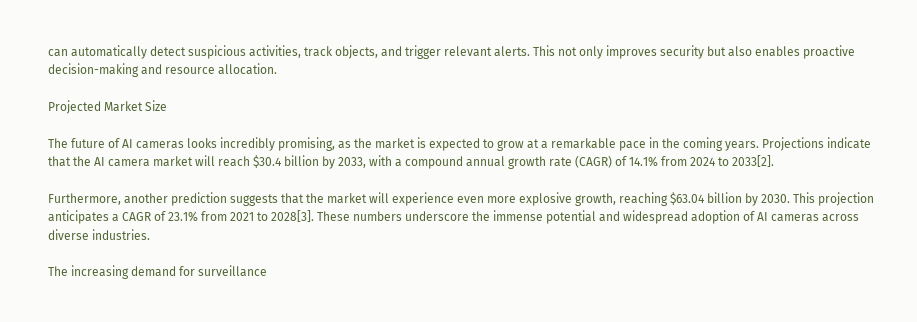can automatically detect suspicious activities, track objects, and trigger relevant alerts. This not only improves security but also enables proactive decision-making and resource allocation.

Projected Market Size

The future of AI cameras looks incredibly promising, as the market is expected to grow at a remarkable pace in the coming years. Projections indicate that the AI camera market will reach $30.4 billion by 2033, with a compound annual growth rate (CAGR) of 14.1% from 2024 to 2033[2].

Furthermore, another prediction suggests that the market will experience even more explosive growth, reaching $63.04 billion by 2030. This projection anticipates a CAGR of 23.1% from 2021 to 2028[3]. These numbers underscore the immense potential and widespread adoption of AI cameras across diverse industries.

The increasing demand for surveillance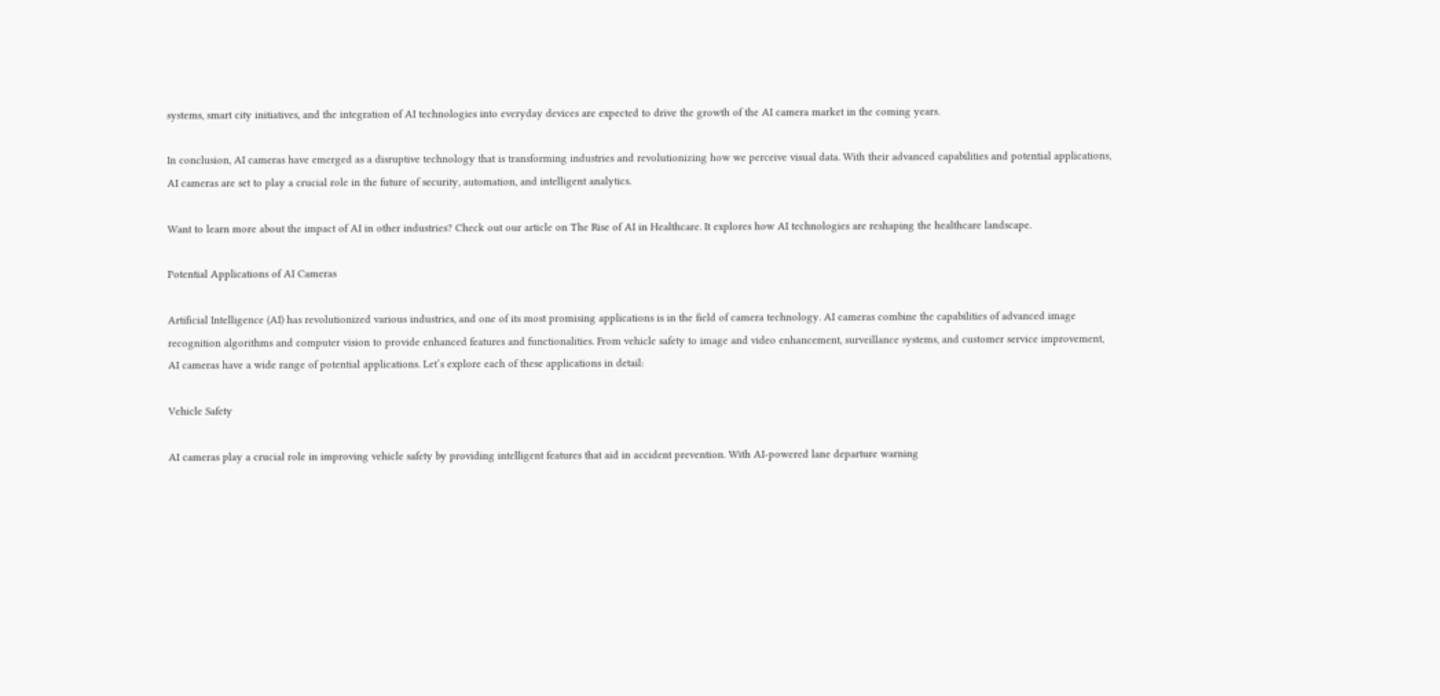systems, smart city initiatives, and the integration of AI technologies into everyday devices are expected to drive the growth of the AI camera market in the coming years.

In conclusion, AI cameras have emerged as a disruptive technology that is transforming industries and revolutionizing how we perceive visual data. With their advanced capabilities and potential applications, AI cameras are set to play a crucial role in the future of security, automation, and intelligent analytics.

Want to learn more about the impact of AI in other industries? Check out our article on The Rise of AI in Healthcare. It explores how AI technologies are reshaping the healthcare landscape.

Potential Applications of AI Cameras

Artificial Intelligence (AI) has revolutionized various industries, and one of its most promising applications is in the field of camera technology. AI cameras combine the capabilities of advanced image recognition algorithms and computer vision to provide enhanced features and functionalities. From vehicle safety to image and video enhancement, surveillance systems, and customer service improvement, AI cameras have a wide range of potential applications. Let’s explore each of these applications in detail:

Vehicle Safety

AI cameras play a crucial role in improving vehicle safety by providing intelligent features that aid in accident prevention. With AI-powered lane departure warning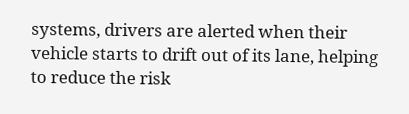systems, drivers are alerted when their vehicle starts to drift out of its lane, helping to reduce the risk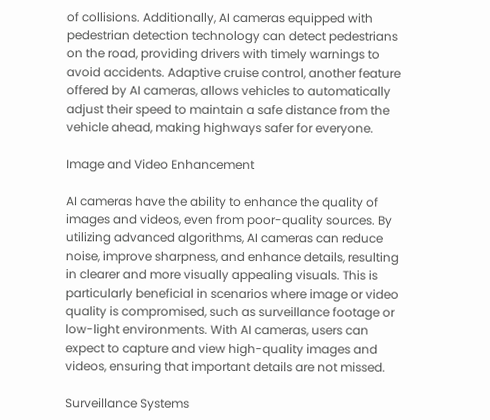of collisions. Additionally, AI cameras equipped with pedestrian detection technology can detect pedestrians on the road, providing drivers with timely warnings to avoid accidents. Adaptive cruise control, another feature offered by AI cameras, allows vehicles to automatically adjust their speed to maintain a safe distance from the vehicle ahead, making highways safer for everyone.

Image and Video Enhancement

AI cameras have the ability to enhance the quality of images and videos, even from poor-quality sources. By utilizing advanced algorithms, AI cameras can reduce noise, improve sharpness, and enhance details, resulting in clearer and more visually appealing visuals. This is particularly beneficial in scenarios where image or video quality is compromised, such as surveillance footage or low-light environments. With AI cameras, users can expect to capture and view high-quality images and videos, ensuring that important details are not missed.

Surveillance Systems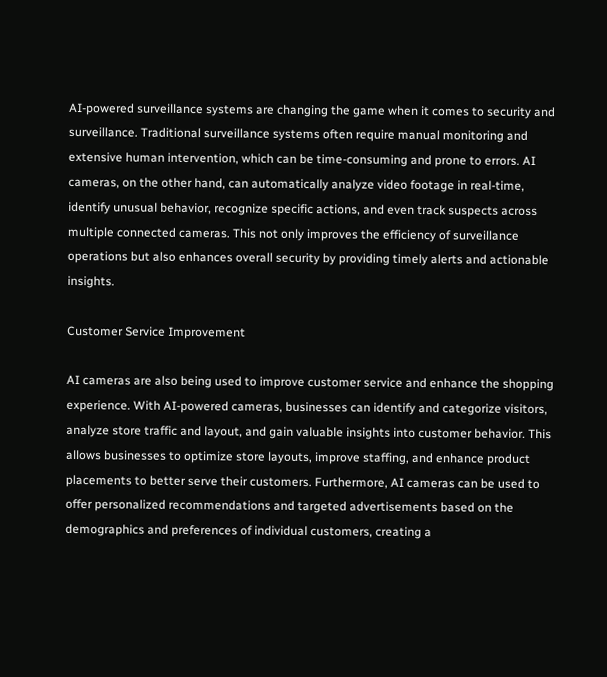AI-powered surveillance systems are changing the game when it comes to security and surveillance. Traditional surveillance systems often require manual monitoring and extensive human intervention, which can be time-consuming and prone to errors. AI cameras, on the other hand, can automatically analyze video footage in real-time, identify unusual behavior, recognize specific actions, and even track suspects across multiple connected cameras. This not only improves the efficiency of surveillance operations but also enhances overall security by providing timely alerts and actionable insights.

Customer Service Improvement

AI cameras are also being used to improve customer service and enhance the shopping experience. With AI-powered cameras, businesses can identify and categorize visitors, analyze store traffic and layout, and gain valuable insights into customer behavior. This allows businesses to optimize store layouts, improve staffing, and enhance product placements to better serve their customers. Furthermore, AI cameras can be used to offer personalized recommendations and targeted advertisements based on the demographics and preferences of individual customers, creating a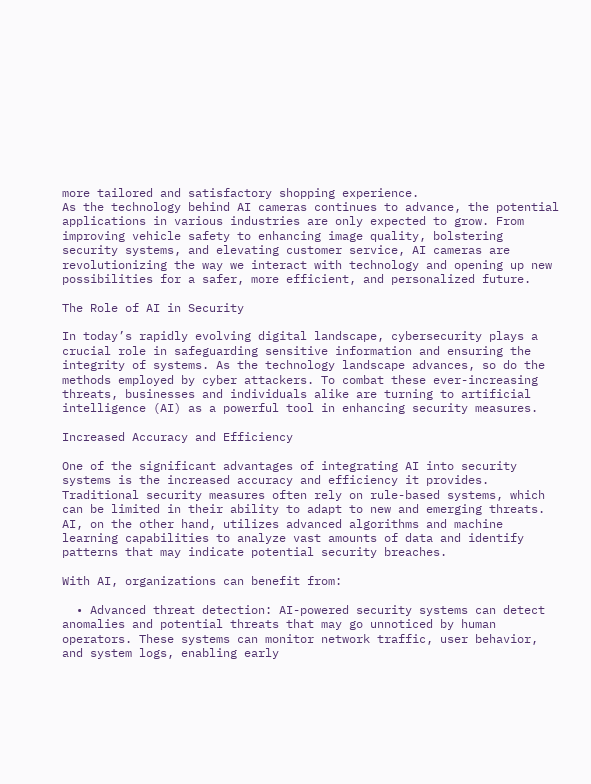more tailored and satisfactory shopping experience.
As the technology behind AI cameras continues to advance, the potential applications in various industries are only expected to grow. From improving vehicle safety to enhancing image quality, bolstering security systems, and elevating customer service, AI cameras are revolutionizing the way we interact with technology and opening up new possibilities for a safer, more efficient, and personalized future.

The Role of AI in Security

In today’s rapidly evolving digital landscape, cybersecurity plays a crucial role in safeguarding sensitive information and ensuring the integrity of systems. As the technology landscape advances, so do the methods employed by cyber attackers. To combat these ever-increasing threats, businesses and individuals alike are turning to artificial intelligence (AI) as a powerful tool in enhancing security measures.

Increased Accuracy and Efficiency

One of the significant advantages of integrating AI into security systems is the increased accuracy and efficiency it provides. Traditional security measures often rely on rule-based systems, which can be limited in their ability to adapt to new and emerging threats. AI, on the other hand, utilizes advanced algorithms and machine learning capabilities to analyze vast amounts of data and identify patterns that may indicate potential security breaches.

With AI, organizations can benefit from:

  • Advanced threat detection: AI-powered security systems can detect anomalies and potential threats that may go unnoticed by human operators. These systems can monitor network traffic, user behavior, and system logs, enabling early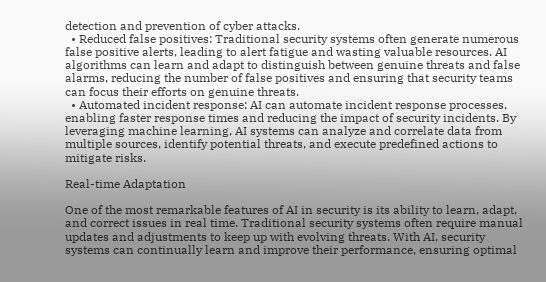detection and prevention of cyber attacks.
  • Reduced false positives: Traditional security systems often generate numerous false positive alerts, leading to alert fatigue and wasting valuable resources. AI algorithms can learn and adapt to distinguish between genuine threats and false alarms, reducing the number of false positives and ensuring that security teams can focus their efforts on genuine threats.
  • Automated incident response: AI can automate incident response processes, enabling faster response times and reducing the impact of security incidents. By leveraging machine learning, AI systems can analyze and correlate data from multiple sources, identify potential threats, and execute predefined actions to mitigate risks.

Real-time Adaptation

One of the most remarkable features of AI in security is its ability to learn, adapt, and correct issues in real time. Traditional security systems often require manual updates and adjustments to keep up with evolving threats. With AI, security systems can continually learn and improve their performance, ensuring optimal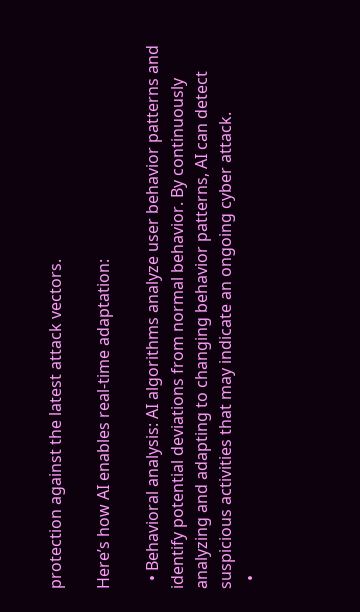protection against the latest attack vectors.

Here’s how AI enables real-time adaptation:

  • Behavioral analysis: AI algorithms analyze user behavior patterns and identify potential deviations from normal behavior. By continuously analyzing and adapting to changing behavior patterns, AI can detect suspicious activities that may indicate an ongoing cyber attack.
  •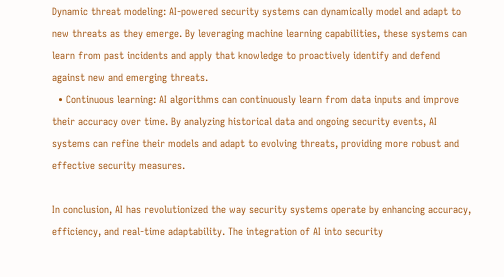Dynamic threat modeling: AI-powered security systems can dynamically model and adapt to new threats as they emerge. By leveraging machine learning capabilities, these systems can learn from past incidents and apply that knowledge to proactively identify and defend against new and emerging threats.
  • Continuous learning: AI algorithms can continuously learn from data inputs and improve their accuracy over time. By analyzing historical data and ongoing security events, AI systems can refine their models and adapt to evolving threats, providing more robust and effective security measures.

In conclusion, AI has revolutionized the way security systems operate by enhancing accuracy, efficiency, and real-time adaptability. The integration of AI into security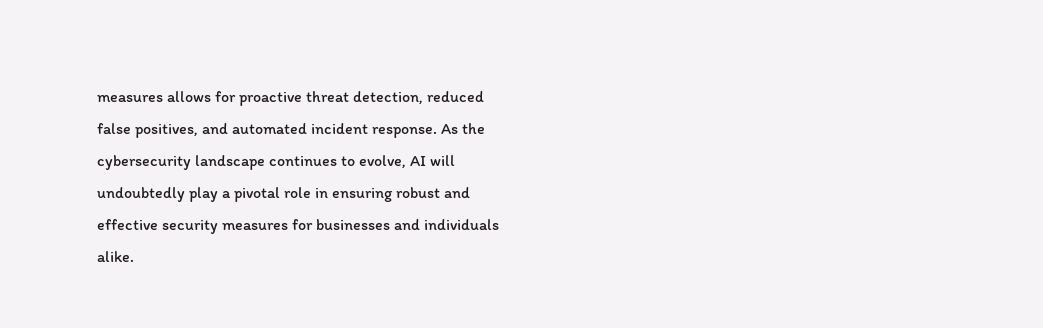measures allows for proactive threat detection, reduced false positives, and automated incident response. As the cybersecurity landscape continues to evolve, AI will undoubtedly play a pivotal role in ensuring robust and effective security measures for businesses and individuals alike.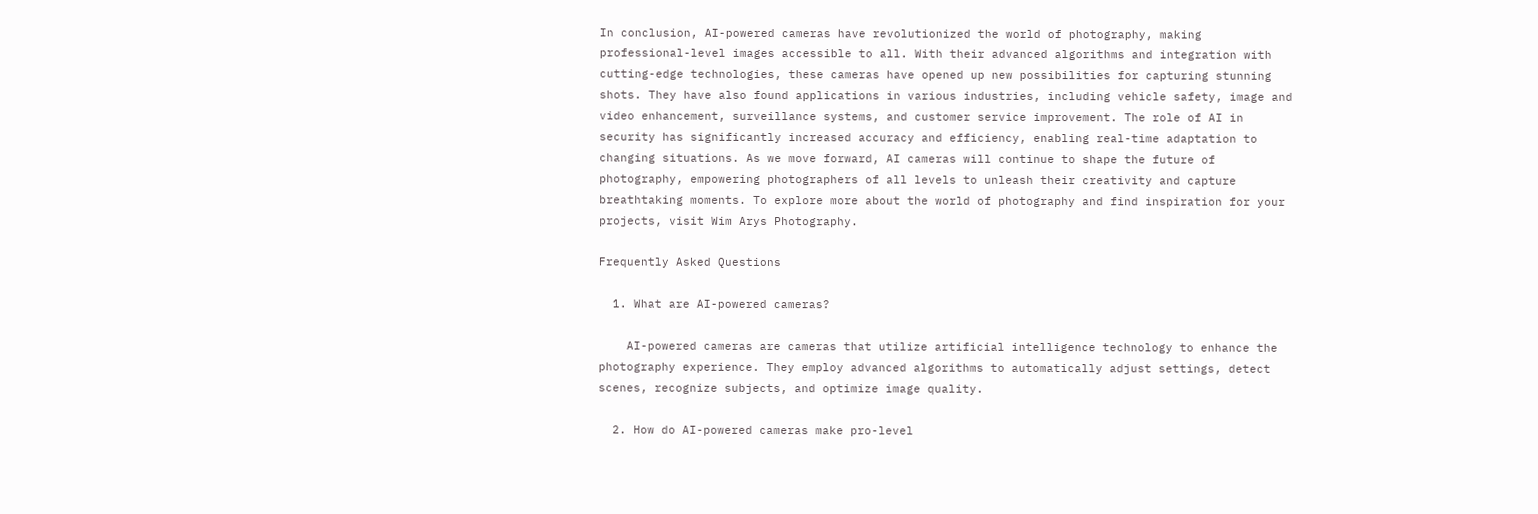In conclusion, AI-powered cameras have revolutionized the world of photography, making professional-level images accessible to all. With their advanced algorithms and integration with cutting-edge technologies, these cameras have opened up new possibilities for capturing stunning shots. They have also found applications in various industries, including vehicle safety, image and video enhancement, surveillance systems, and customer service improvement. The role of AI in security has significantly increased accuracy and efficiency, enabling real-time adaptation to changing situations. As we move forward, AI cameras will continue to shape the future of photography, empowering photographers of all levels to unleash their creativity and capture breathtaking moments. To explore more about the world of photography and find inspiration for your projects, visit Wim Arys Photography.

Frequently Asked Questions

  1. What are AI-powered cameras?

    AI-powered cameras are cameras that utilize artificial intelligence technology to enhance the photography experience. They employ advanced algorithms to automatically adjust settings, detect scenes, recognize subjects, and optimize image quality.

  2. How do AI-powered cameras make pro-level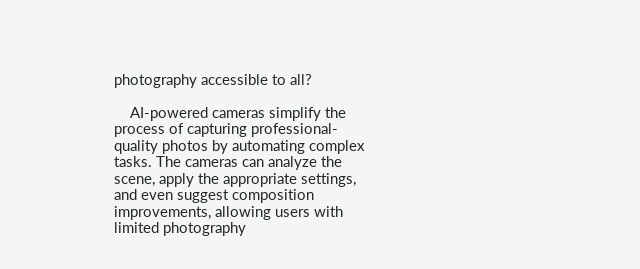photography accessible to all?

    AI-powered cameras simplify the process of capturing professional-quality photos by automating complex tasks. The cameras can analyze the scene, apply the appropriate settings, and even suggest composition improvements, allowing users with limited photography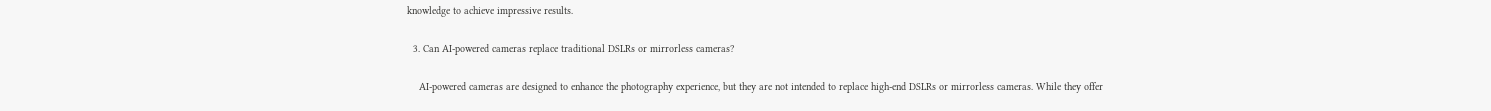knowledge to achieve impressive results.

  3. Can AI-powered cameras replace traditional DSLRs or mirrorless cameras?

    AI-powered cameras are designed to enhance the photography experience, but they are not intended to replace high-end DSLRs or mirrorless cameras. While they offer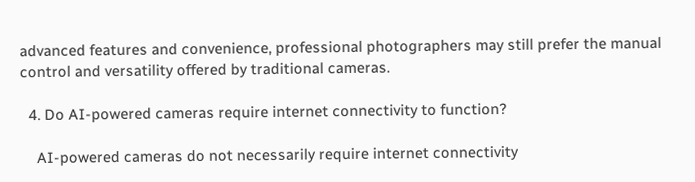advanced features and convenience, professional photographers may still prefer the manual control and versatility offered by traditional cameras.

  4. Do AI-powered cameras require internet connectivity to function?

    AI-powered cameras do not necessarily require internet connectivity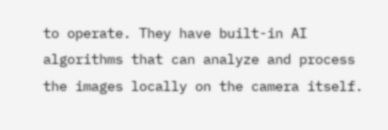to operate. They have built-in AI algorithms that can analyze and process the images locally on the camera itself.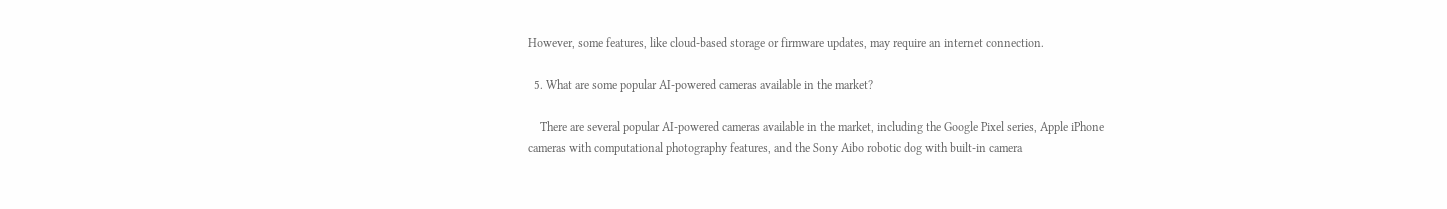However, some features, like cloud-based storage or firmware updates, may require an internet connection.

  5. What are some popular AI-powered cameras available in the market?

    There are several popular AI-powered cameras available in the market, including the Google Pixel series, Apple iPhone cameras with computational photography features, and the Sony Aibo robotic dog with built-in camera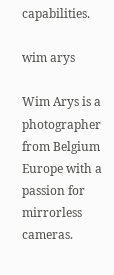capabilities.

wim arys

Wim Arys is a photographer from Belgium Europe with a passion for mirrorless cameras.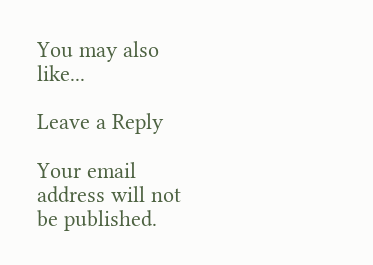You may also like...

Leave a Reply

Your email address will not be published.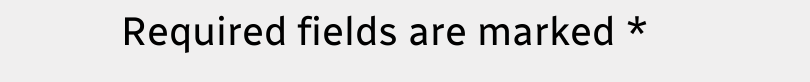Required fields are marked *